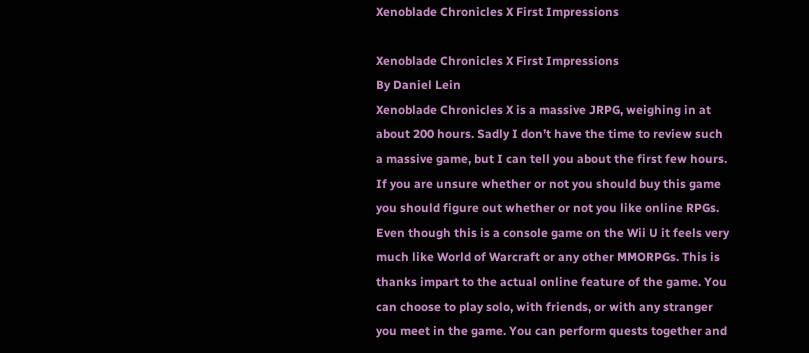Xenoblade Chronicles X First Impressions

Xenoblade Chronicles X First Impressions
By Daniel Lein
Xenoblade Chronicles X is a massive JRPG, weighing in at about 200 hours. Sadly I don’t have the time to review such a massive game, but I can tell you about the first few hours. If you are unsure whether or not you should buy this game you should figure out whether or not you like online RPGs. Even though this is a console game on the Wii U it feels very much like World of Warcraft or any other MMORPGs. This is thanks impart to the actual online feature of the game. You can choose to play solo, with friends, or with any stranger you meet in the game. You can perform quests together and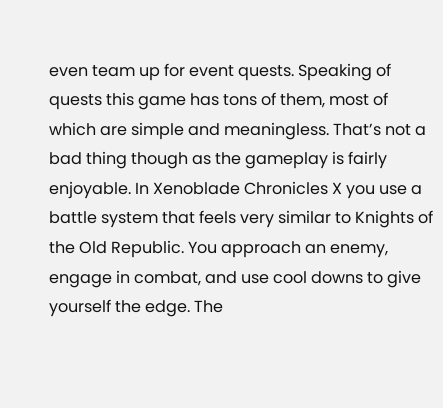even team up for event quests. Speaking of quests this game has tons of them, most of which are simple and meaningless. That’s not a bad thing though as the gameplay is fairly enjoyable. In Xenoblade Chronicles X you use a battle system that feels very similar to Knights of the Old Republic. You approach an enemy, engage in combat, and use cool downs to give yourself the edge. The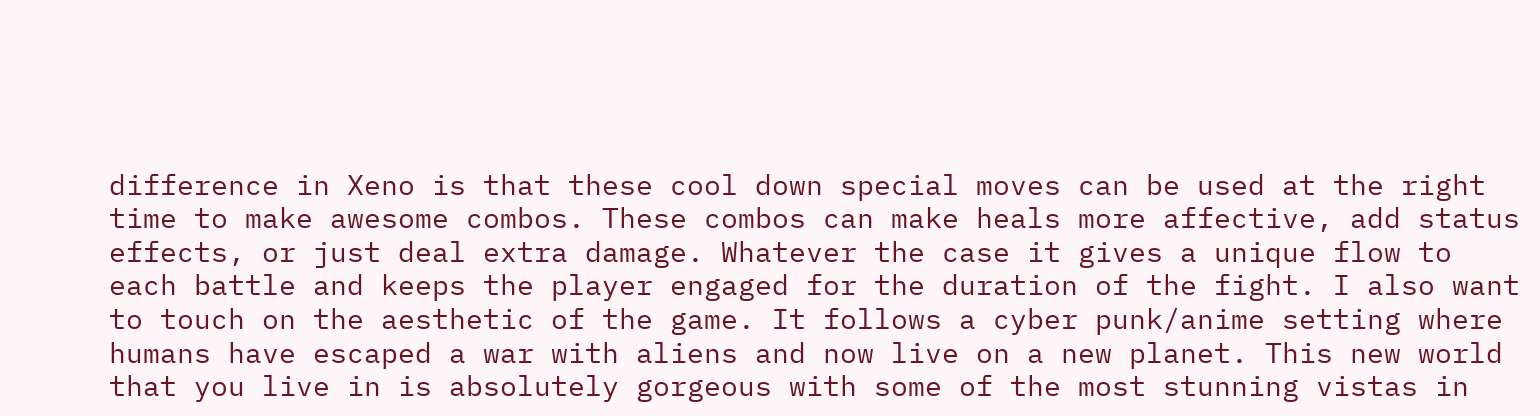difference in Xeno is that these cool down special moves can be used at the right time to make awesome combos. These combos can make heals more affective, add status effects, or just deal extra damage. Whatever the case it gives a unique flow to each battle and keeps the player engaged for the duration of the fight. I also want to touch on the aesthetic of the game. It follows a cyber punk/anime setting where humans have escaped a war with aliens and now live on a new planet. This new world that you live in is absolutely gorgeous with some of the most stunning vistas in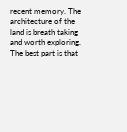recent memory. The architecture of the land is breath taking and worth exploring. The best part is that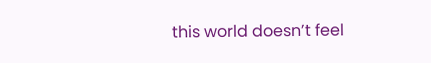this world doesn’t feel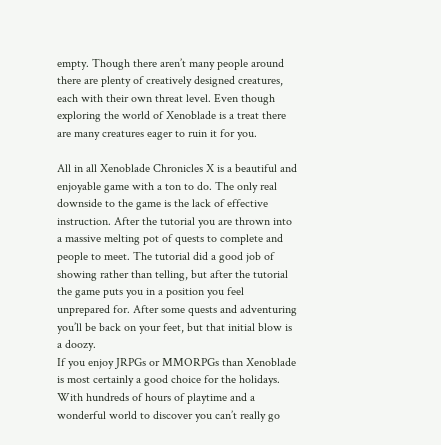empty. Though there aren’t many people around there are plenty of creatively designed creatures, each with their own threat level. Even though exploring the world of Xenoblade is a treat there are many creatures eager to ruin it for you.

All in all Xenoblade Chronicles X is a beautiful and enjoyable game with a ton to do. The only real downside to the game is the lack of effective instruction. After the tutorial you are thrown into a massive melting pot of quests to complete and people to meet. The tutorial did a good job of showing rather than telling, but after the tutorial the game puts you in a position you feel unprepared for. After some quests and adventuring you’ll be back on your feet, but that initial blow is a doozy.
If you enjoy JRPGs or MMORPGs than Xenoblade is most certainly a good choice for the holidays. With hundreds of hours of playtime and a wonderful world to discover you can’t really go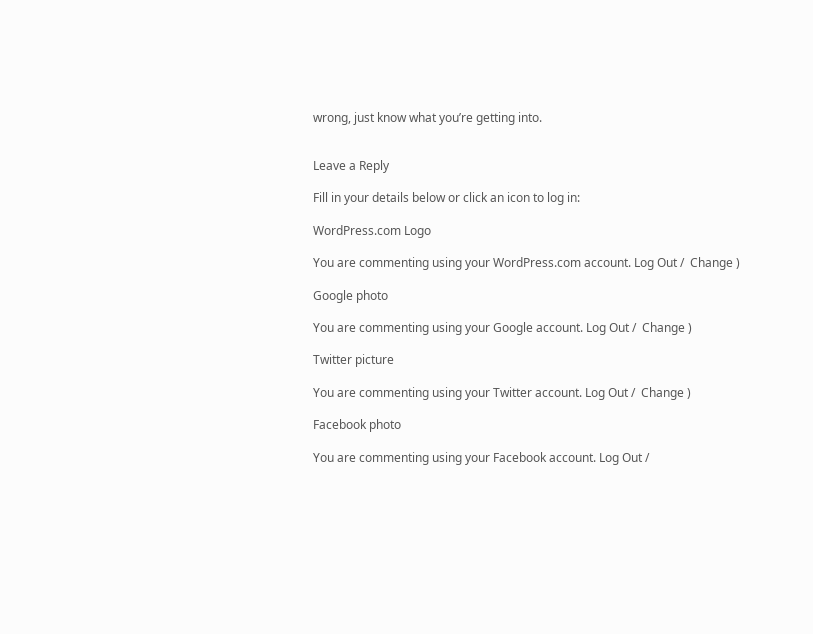wrong, just know what you’re getting into.


Leave a Reply

Fill in your details below or click an icon to log in:

WordPress.com Logo

You are commenting using your WordPress.com account. Log Out /  Change )

Google photo

You are commenting using your Google account. Log Out /  Change )

Twitter picture

You are commenting using your Twitter account. Log Out /  Change )

Facebook photo

You are commenting using your Facebook account. Log Out /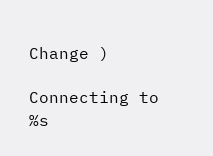Change )

Connecting to %s